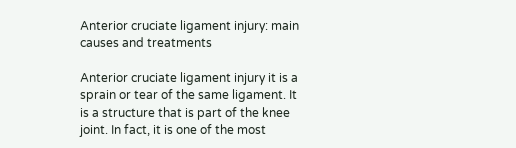Anterior cruciate ligament injury: main causes and treatments

Anterior cruciate ligament injury it is a sprain or tear of the same ligament. It is a structure that is part of the knee joint. In fact, it is one of the most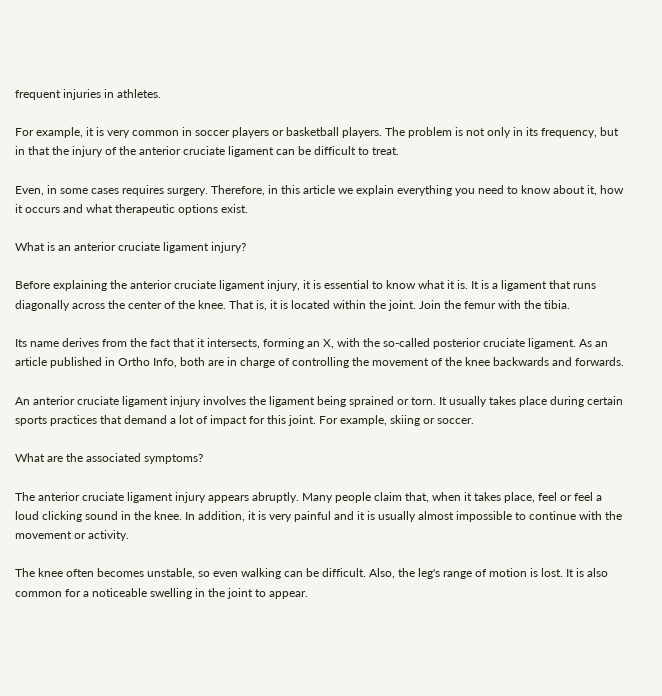frequent injuries in athletes.

For example, it is very common in soccer players or basketball players. The problem is not only in its frequency, but in that the injury of the anterior cruciate ligament can be difficult to treat.

Even, in some cases requires surgery. Therefore, in this article we explain everything you need to know about it, how it occurs and what therapeutic options exist.

What is an anterior cruciate ligament injury?

Before explaining the anterior cruciate ligament injury, it is essential to know what it is. It is a ligament that runs diagonally across the center of the knee. That is, it is located within the joint. Join the femur with the tibia.

Its name derives from the fact that it intersects, forming an X, with the so-called posterior cruciate ligament. As an article published in Ortho Info, both are in charge of controlling the movement of the knee backwards and forwards.

An anterior cruciate ligament injury involves the ligament being sprained or torn. It usually takes place during certain sports practices that demand a lot of impact for this joint. For example, skiing or soccer.

What are the associated symptoms?

The anterior cruciate ligament injury appears abruptly. Many people claim that, when it takes place, feel or feel a loud clicking sound in the knee. In addition, it is very painful and it is usually almost impossible to continue with the movement or activity.

The knee often becomes unstable, so even walking can be difficult. Also, the leg's range of motion is lost. It is also common for a noticeable swelling in the joint to appear.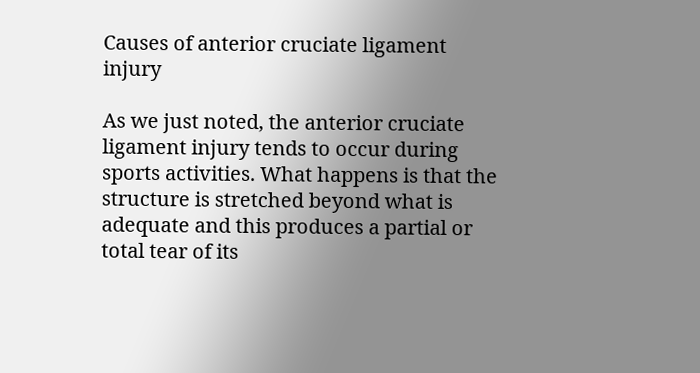Causes of anterior cruciate ligament injury

As we just noted, the anterior cruciate ligament injury tends to occur during sports activities. What happens is that the structure is stretched beyond what is adequate and this produces a partial or total tear of its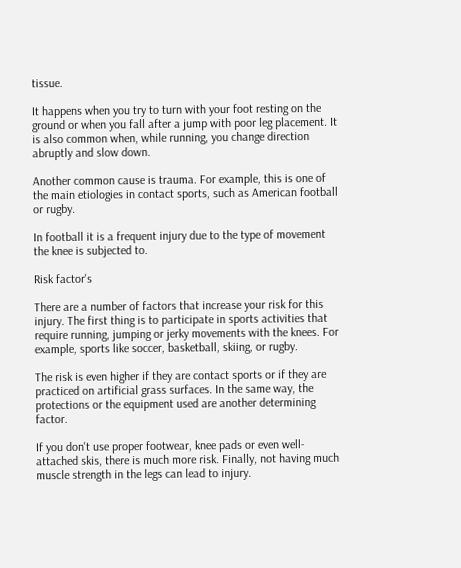tissue.

It happens when you try to turn with your foot resting on the ground or when you fall after a jump with poor leg placement. It is also common when, while running, you change direction abruptly and slow down.

Another common cause is trauma. For example, this is one of the main etiologies in contact sports, such as American football or rugby.

In football it is a frequent injury due to the type of movement the knee is subjected to.

Risk factor's

There are a number of factors that increase your risk for this injury. The first thing is to participate in sports activities that require running, jumping or jerky movements with the knees. For example, sports like soccer, basketball, skiing, or rugby.

The risk is even higher if they are contact sports or if they are practiced on artificial grass surfaces. In the same way, the protections or the equipment used are another determining factor.

If you don't use proper footwear, knee pads or even well-attached skis, there is much more risk. Finally, not having much muscle strength in the legs can lead to injury.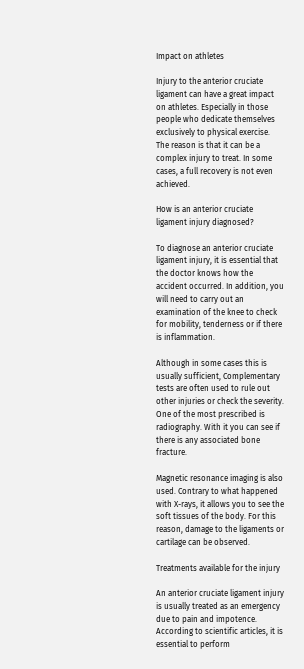Impact on athletes

Injury to the anterior cruciate ligament can have a great impact on athletes. Especially in those people who dedicate themselves exclusively to physical exercise. The reason is that it can be a complex injury to treat. In some cases, a full recovery is not even achieved.

How is an anterior cruciate ligament injury diagnosed?

To diagnose an anterior cruciate ligament injury, it is essential that the doctor knows how the accident occurred. In addition, you will need to carry out an examination of the knee to check for mobility, tenderness or if there is inflammation.

Although in some cases this is usually sufficient, Complementary tests are often used to rule out other injuries or check the severity. One of the most prescribed is radiography. With it you can see if there is any associated bone fracture.

Magnetic resonance imaging is also used. Contrary to what happened with X-rays, it allows you to see the soft tissues of the body. For this reason, damage to the ligaments or cartilage can be observed.

Treatments available for the injury

An anterior cruciate ligament injury is usually treated as an emergency due to pain and impotence. According to scientific articles, it is essential to perform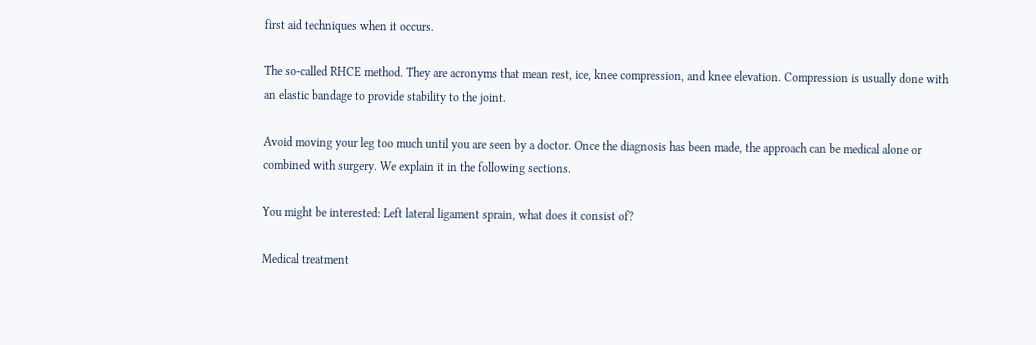first aid techniques when it occurs.

The so-called RHCE method. They are acronyms that mean rest, ice, knee compression, and knee elevation. Compression is usually done with an elastic bandage to provide stability to the joint.

Avoid moving your leg too much until you are seen by a doctor. Once the diagnosis has been made, the approach can be medical alone or combined with surgery. We explain it in the following sections.

You might be interested: Left lateral ligament sprain, what does it consist of?

Medical treatment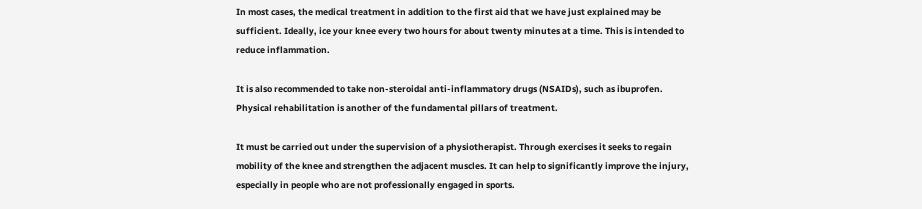In most cases, the medical treatment in addition to the first aid that we have just explained may be sufficient. Ideally, ice your knee every two hours for about twenty minutes at a time. This is intended to reduce inflammation.

It is also recommended to take non-steroidal anti-inflammatory drugs (NSAIDs), such as ibuprofen. Physical rehabilitation is another of the fundamental pillars of treatment.

It must be carried out under the supervision of a physiotherapist. Through exercises it seeks to regain mobility of the knee and strengthen the adjacent muscles. It can help to significantly improve the injury, especially in people who are not professionally engaged in sports.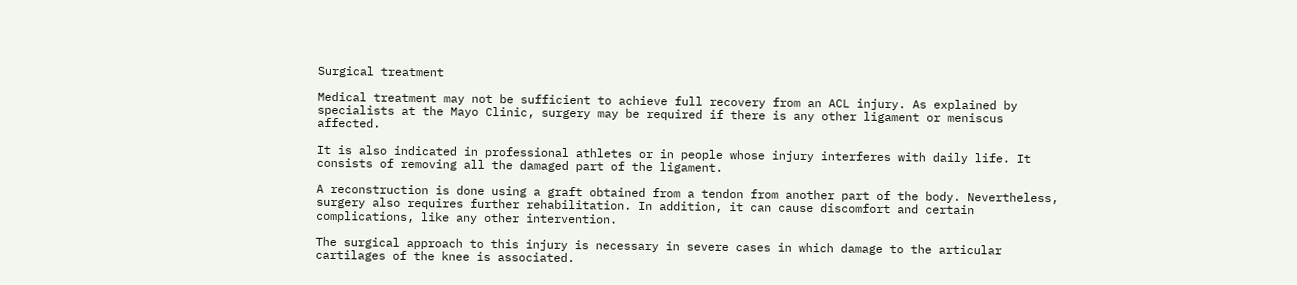Surgical treatment

Medical treatment may not be sufficient to achieve full recovery from an ACL injury. As explained by specialists at the Mayo Clinic, surgery may be required if there is any other ligament or meniscus affected.

It is also indicated in professional athletes or in people whose injury interferes with daily life. It consists of removing all the damaged part of the ligament.

A reconstruction is done using a graft obtained from a tendon from another part of the body. Nevertheless, surgery also requires further rehabilitation. In addition, it can cause discomfort and certain complications, like any other intervention.

The surgical approach to this injury is necessary in severe cases in which damage to the articular cartilages of the knee is associated.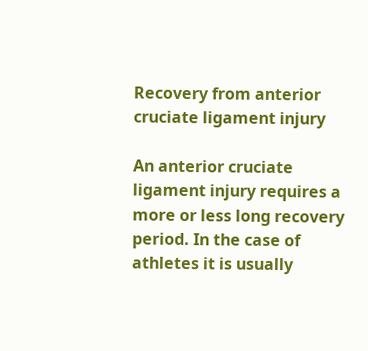Recovery from anterior cruciate ligament injury

An anterior cruciate ligament injury requires a more or less long recovery period. In the case of athletes it is usually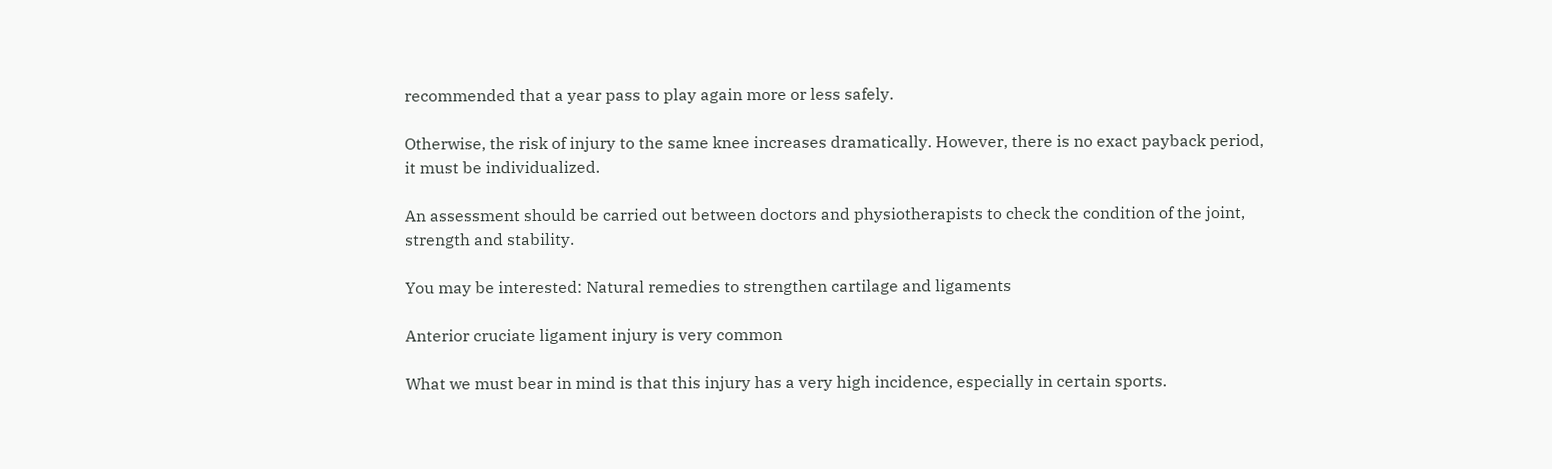recommended that a year pass to play again more or less safely.

Otherwise, the risk of injury to the same knee increases dramatically. However, there is no exact payback period, it must be individualized.

An assessment should be carried out between doctors and physiotherapists to check the condition of the joint, strength and stability.

You may be interested: Natural remedies to strengthen cartilage and ligaments

Anterior cruciate ligament injury is very common

What we must bear in mind is that this injury has a very high incidence, especially in certain sports.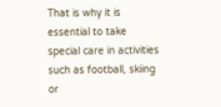That is why it is essential to take special care in activities such as football, skiing or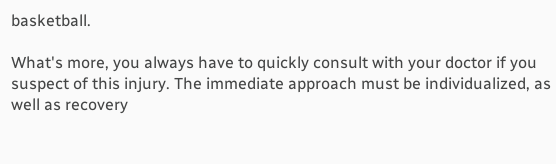basketball.

What's more, you always have to quickly consult with your doctor if you suspect of this injury. The immediate approach must be individualized, as well as recovery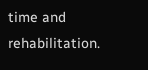time and rehabilitation.